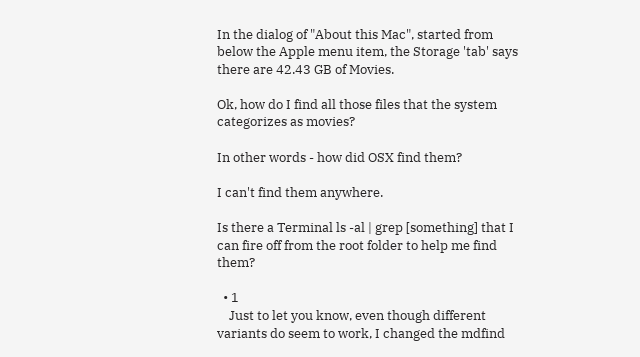In the dialog of "About this Mac", started from below the Apple menu item, the Storage 'tab' says there are 42.43 GB of Movies.

Ok, how do I find all those files that the system categorizes as movies?

In other words - how did OSX find them?

I can't find them anywhere.

Is there a Terminal ls -al | grep [something] that I can fire off from the root folder to help me find them?

  • 1
    Just to let you know, even though different variants do seem to work, I changed the mdfind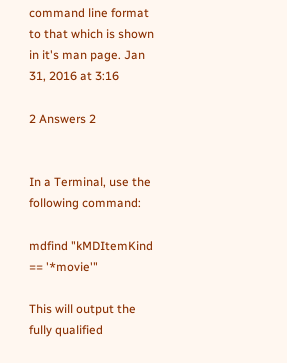command line format to that which is shown in it's man page. Jan 31, 2016 at 3:16

2 Answers 2


In a Terminal, use the following command:

mdfind "kMDItemKind == '*movie'"

This will output the fully qualified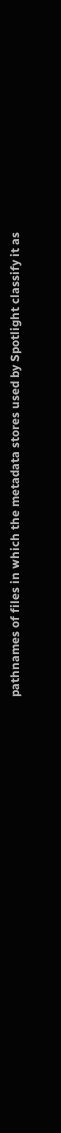pathnames of files in which the metadata stores used by Spotlight classify it as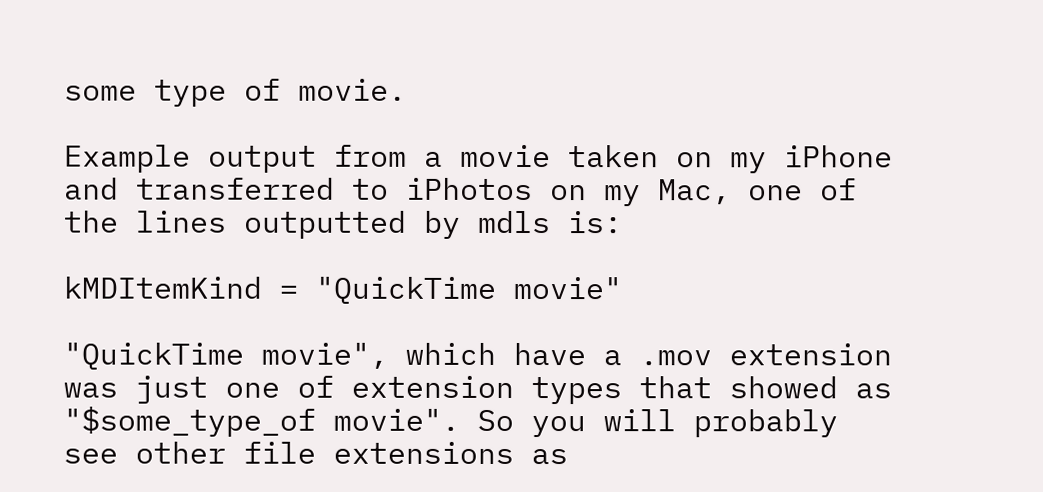some type of movie.

Example output from a movie taken on my iPhone and transferred to iPhotos on my Mac, one of the lines outputted by mdls is:

kMDItemKind = "QuickTime movie"

"QuickTime movie", which have a .mov extension was just one of extension types that showed as "$some_type_of movie". So you will probably see other file extensions as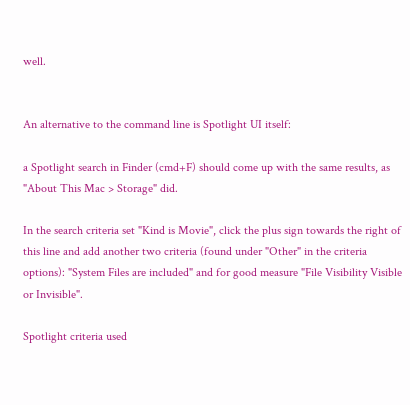well.


An alternative to the command line is Spotlight UI itself:

a Spotlight search in Finder (cmd+F) should come up with the same results, as "About This Mac > Storage" did.

In the search criteria set "Kind is Movie", click the plus sign towards the right of this line and add another two criteria (found under "Other" in the criteria options): "System Files are included" and for good measure "File Visibility Visible or Invisible".

Spotlight criteria used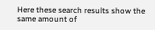Here these search results show the same amount of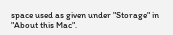space used as given under "Storage" in "About this Mac".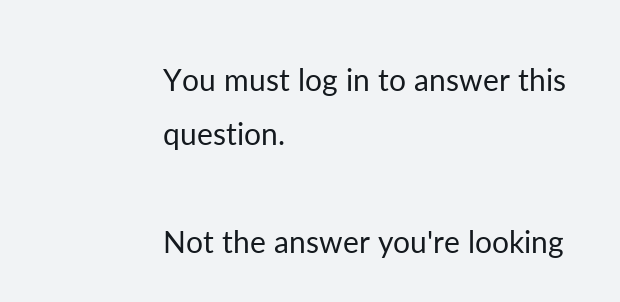You must log in to answer this question.

Not the answer you're looking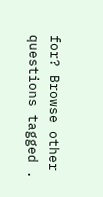for? Browse other questions tagged .